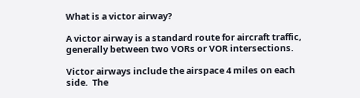What is a victor airway?

A victor airway is a standard route for aircraft traffic, generally between two VORs or VOR intersections.

Victor airways include the airspace 4 miles on each side.  The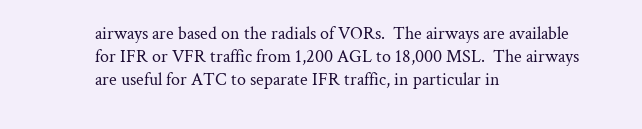airways are based on the radials of VORs.  The airways are available for IFR or VFR traffic from 1,200 AGL to 18,000 MSL.  The airways are useful for ATC to separate IFR traffic, in particular in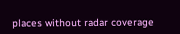places without radar coverage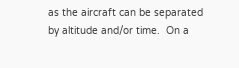as the aircraft can be separated by altitude and/or time.  On a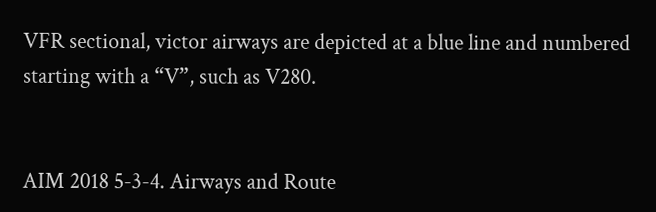VFR sectional, victor airways are depicted at a blue line and numbered starting with a “V”, such as V280.


AIM 2018 5-3-4. Airways and Route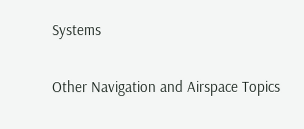Systems

Other Navigation and Airspace Topics